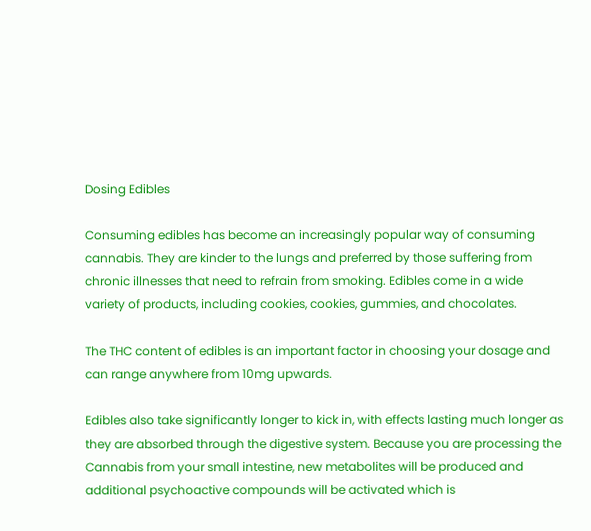Dosing Edibles

Consuming edibles has become an increasingly popular way of consuming cannabis. They are kinder to the lungs and preferred by those suffering from chronic illnesses that need to refrain from smoking. Edibles come in a wide variety of products, including cookies, cookies, gummies, and chocolates.

The THC content of edibles is an important factor in choosing your dosage and can range anywhere from 10mg upwards.

Edibles also take significantly longer to kick in, with effects lasting much longer as they are absorbed through the digestive system. Because you are processing the Cannabis from your small intestine, new metabolites will be produced and additional psychoactive compounds will be activated which is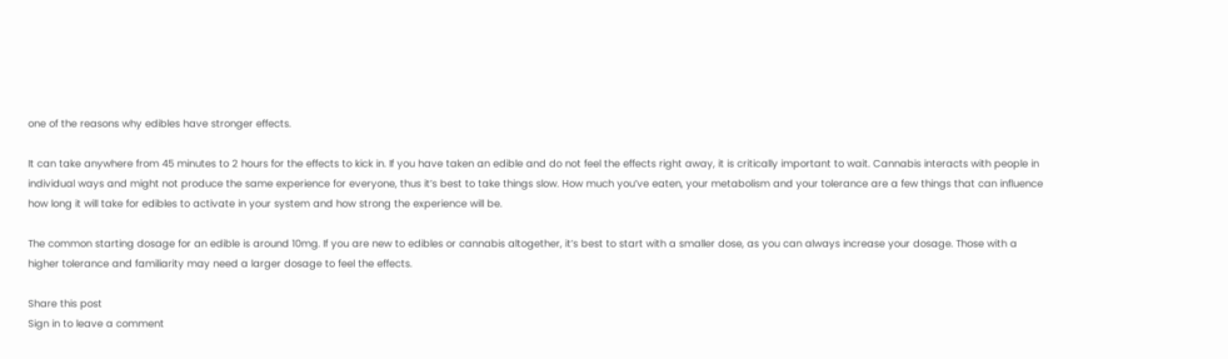one of the reasons why edibles have stronger effects.

It can take anywhere from 45 minutes to 2 hours for the effects to kick in. If you have taken an edible and do not feel the effects right away, it is critically important to wait. Cannabis interacts with people in individual ways and might not produce the same experience for everyone, thus it’s best to take things slow. How much you’ve eaten, your metabolism and your tolerance are a few things that can influence how long it will take for edibles to activate in your system and how strong the experience will be.

The common starting dosage for an edible is around 10mg. If you are new to edibles or cannabis altogether, it’s best to start with a smaller dose, as you can always increase your dosage. Those with a higher tolerance and familiarity may need a larger dosage to feel the effects.

Share this post
Sign in to leave a comment